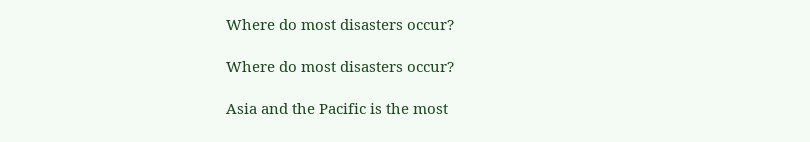Where do most disasters occur?

Where do most disasters occur?

Asia and the Pacific is the most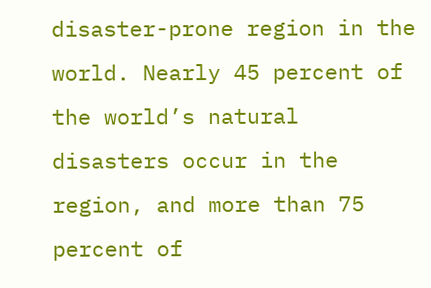disaster-prone region in the world. Nearly 45 percent of the world’s natural disasters occur in the region, and more than 75 percent of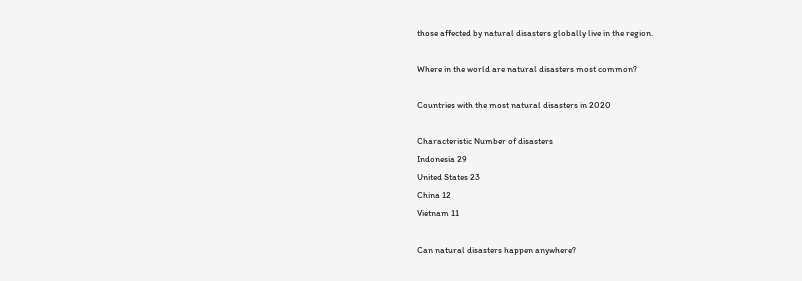those affected by natural disasters globally live in the region.

Where in the world are natural disasters most common?

Countries with the most natural disasters in 2020

Characteristic Number of disasters
Indonesia 29
United States 23
China 12
Vietnam 11

Can natural disasters happen anywhere?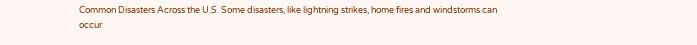Common Disasters Across the U.S. Some disasters, like lightning strikes, home fires and windstorms can occur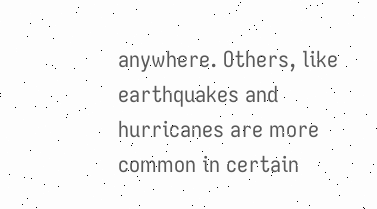anywhere. Others, like earthquakes and hurricanes are more common in certain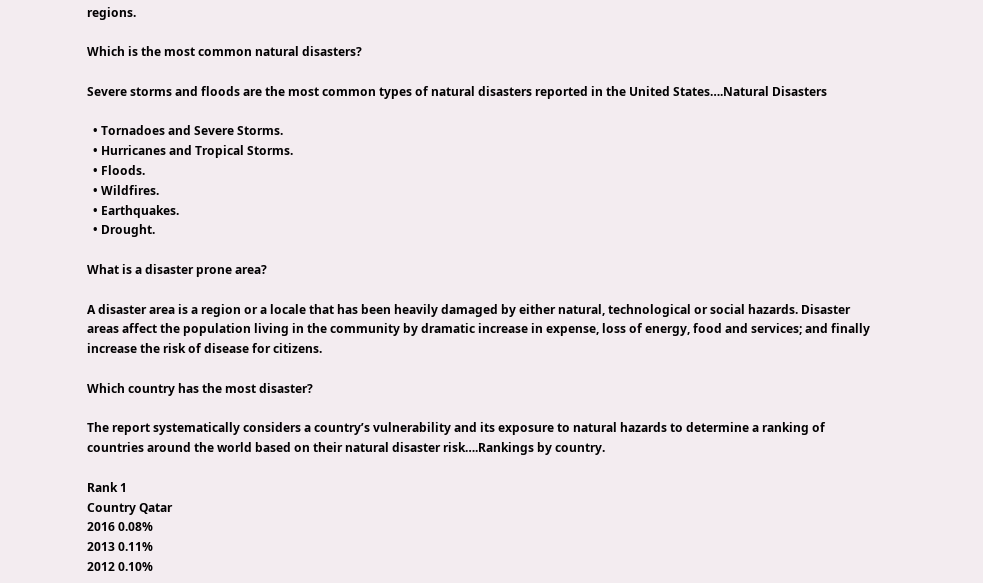regions.

Which is the most common natural disasters?

Severe storms and floods are the most common types of natural disasters reported in the United States….Natural Disasters

  • Tornadoes and Severe Storms.
  • Hurricanes and Tropical Storms.
  • Floods.
  • Wildfires.
  • Earthquakes.
  • Drought.

What is a disaster prone area?

A disaster area is a region or a locale that has been heavily damaged by either natural, technological or social hazards. Disaster areas affect the population living in the community by dramatic increase in expense, loss of energy, food and services; and finally increase the risk of disease for citizens.

Which country has the most disaster?

The report systematically considers a country’s vulnerability and its exposure to natural hazards to determine a ranking of countries around the world based on their natural disaster risk….Rankings by country.

Rank 1
Country Qatar
2016 0.08%
2013 0.11%
2012 0.10%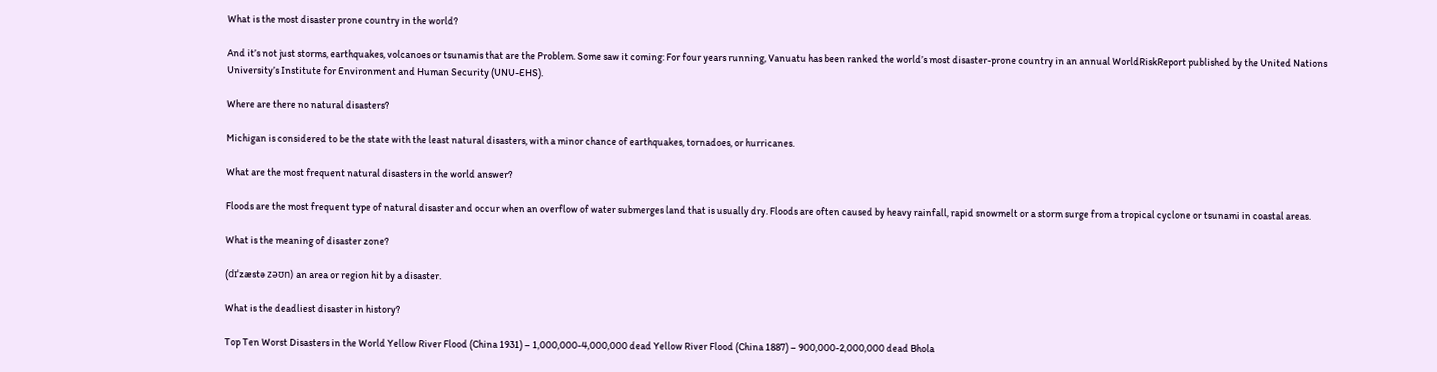What is the most disaster prone country in the world?

And it’s not just storms, earthquakes, volcanoes or tsunamis that are the Problem. Some saw it coming: For four years running, Vanuatu has been ranked the world’s most disaster-prone country in an annual WorldRiskReport published by the United Nations University’s Institute for Environment and Human Security (UNU-EHS).

Where are there no natural disasters?

Michigan is considered to be the state with the least natural disasters, with a minor chance of earthquakes, tornadoes, or hurricanes.

What are the most frequent natural disasters in the world answer?

Floods are the most frequent type of natural disaster and occur when an overflow of water submerges land that is usually dry. Floods are often caused by heavy rainfall, rapid snowmelt or a storm surge from a tropical cyclone or tsunami in coastal areas.

What is the meaning of disaster zone?

(dɪˈzæstə zəʊn) an area or region hit by a disaster.

What is the deadliest disaster in history?

Top Ten Worst Disasters in the World Yellow River Flood (China 1931) – 1,000,000-4,000,000 dead Yellow River Flood (China 1887) – 900,000-2,000,000 dead Bhola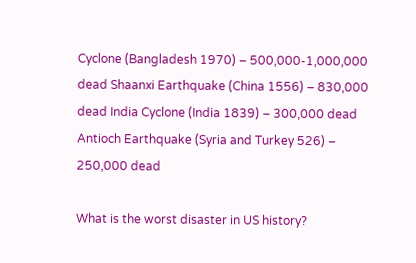Cyclone (Bangladesh 1970) – 500,000-1,000,000 dead Shaanxi Earthquake (China 1556) – 830,000 dead India Cyclone (India 1839) – 300,000 dead Antioch Earthquake (Syria and Turkey 526) – 250,000 dead

What is the worst disaster in US history?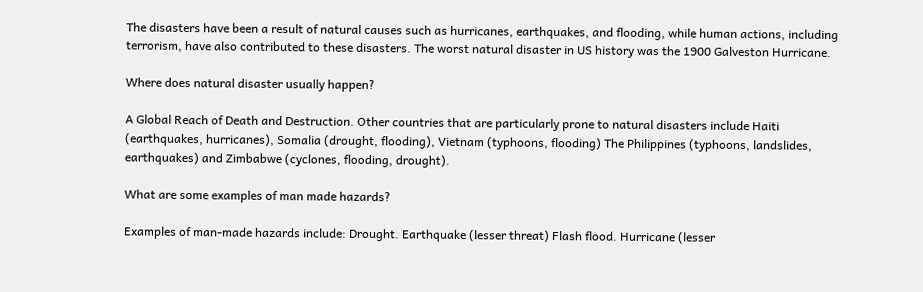The disasters have been a result of natural causes such as hurricanes, earthquakes, and flooding, while human actions, including terrorism, have also contributed to these disasters. The worst natural disaster in US history was the 1900 Galveston Hurricane.

Where does natural disaster usually happen?

A Global Reach of Death and Destruction. Other countries that are particularly prone to natural disasters include Haiti (earthquakes, hurricanes), Somalia (drought, flooding), Vietnam (typhoons, flooding) The Philippines (typhoons, landslides, earthquakes) and Zimbabwe (cyclones, flooding, drought).

What are some examples of man made hazards?

Examples of man-made hazards include: Drought. Earthquake (lesser threat) Flash flood. Hurricane (lesser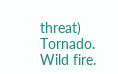threat) Tornado. Wild fire.